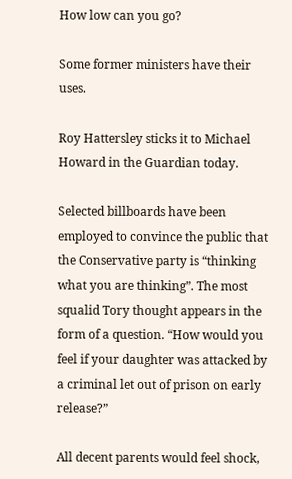How low can you go?

Some former ministers have their uses.

Roy Hattersley sticks it to Michael Howard in the Guardian today.

Selected billboards have been employed to convince the public that the Conservative party is “thinking what you are thinking”. The most squalid Tory thought appears in the form of a question. “How would you feel if your daughter was attacked by a criminal let out of prison on early release?”

All decent parents would feel shock,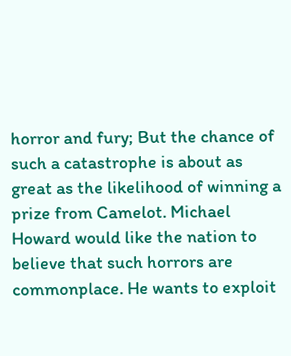horror and fury; But the chance of such a catastrophe is about as great as the likelihood of winning a prize from Camelot. Michael Howard would like the nation to believe that such horrors are commonplace. He wants to exploit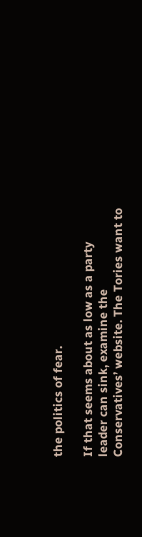the politics of fear.

If that seems about as low as a party leader can sink, examine the Conservatives’ website. The Tories want to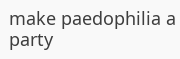make paedophilia a party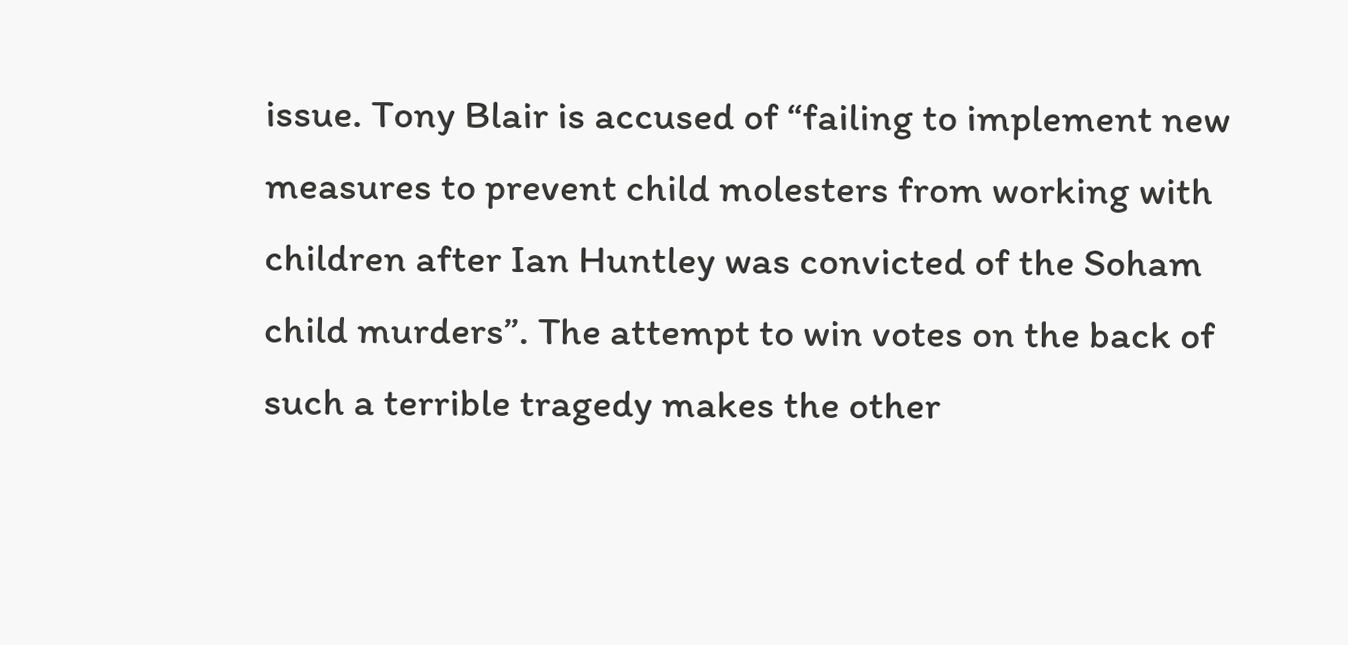issue. Tony Blair is accused of “failing to implement new measures to prevent child molesters from working with children after Ian Huntley was convicted of the Soham child murders”. The attempt to win votes on the back of such a terrible tragedy makes the other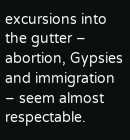excursions into the gutter – abortion, Gypsies and immigration – seem almost respectable.